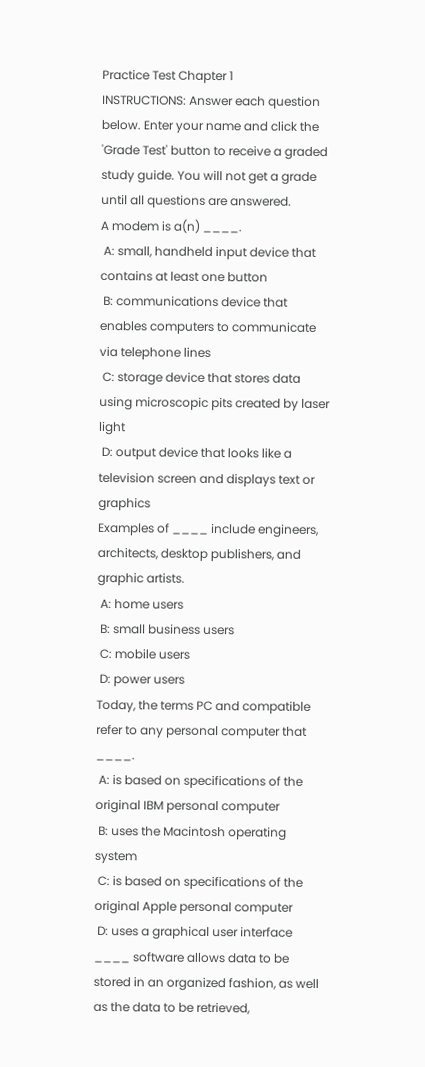Practice Test Chapter 1
INSTRUCTIONS: Answer each question below. Enter your name and click the 'Grade Test' button to receive a graded study guide. You will not get a grade until all questions are answered.
A modem is a(n) ____.
 A: small, handheld input device that contains at least one button
 B: communications device that enables computers to communicate via telephone lines
 C: storage device that stores data using microscopic pits created by laser light
 D: output device that looks like a television screen and displays text or graphics
Examples of ____ include engineers, architects, desktop publishers, and graphic artists.
 A: home users
 B: small business users
 C: mobile users
 D: power users
Today, the terms PC and compatible refer to any personal computer that ____.
 A: is based on specifications of the original IBM personal computer
 B: uses the Macintosh operating system
 C: is based on specifications of the original Apple personal computer
 D: uses a graphical user interface
____ software allows data to be stored in an organized fashion, as well as the data to be retrieved,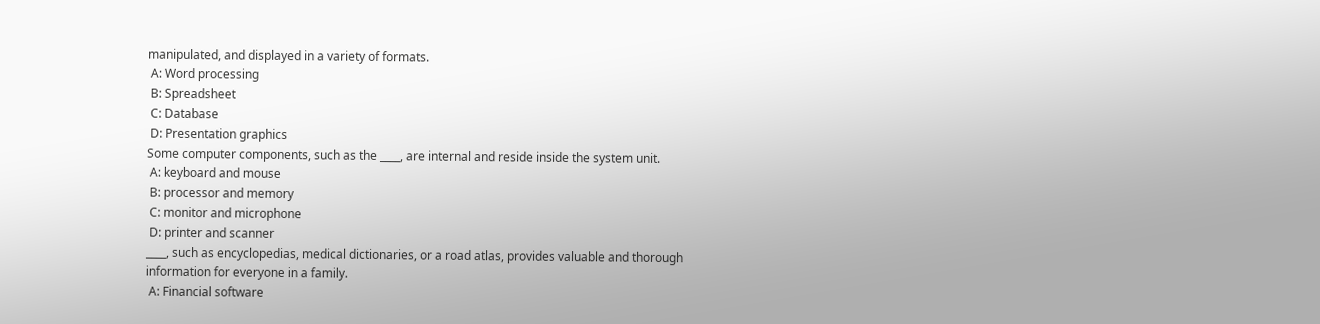manipulated, and displayed in a variety of formats.
 A: Word processing
 B: Spreadsheet
 C: Database
 D: Presentation graphics
Some computer components, such as the ____, are internal and reside inside the system unit.
 A: keyboard and mouse
 B: processor and memory
 C: monitor and microphone
 D: printer and scanner
____, such as encyclopedias, medical dictionaries, or a road atlas, provides valuable and thorough information for everyone in a family.
 A: Financial software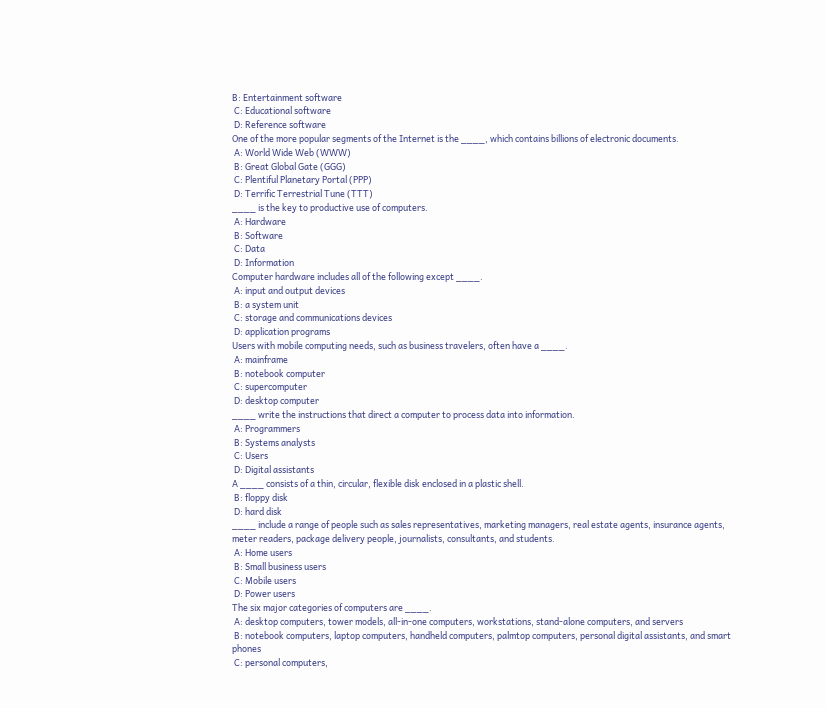B: Entertainment software
 C: Educational software
 D: Reference software
One of the more popular segments of the Internet is the ____, which contains billions of electronic documents.
 A: World Wide Web (WWW)
 B: Great Global Gate (GGG)
 C: Plentiful Planetary Portal (PPP)
 D: Terrific Terrestrial Tune (TTT)
____ is the key to productive use of computers.
 A: Hardware
 B: Software
 C: Data
 D: Information
Computer hardware includes all of the following except ____.
 A: input and output devices
 B: a system unit
 C: storage and communications devices
 D: application programs
Users with mobile computing needs, such as business travelers, often have a ____.
 A: mainframe
 B: notebook computer
 C: supercomputer
 D: desktop computer
____ write the instructions that direct a computer to process data into information.
 A: Programmers
 B: Systems analysts
 C: Users
 D: Digital assistants
A ____ consists of a thin, circular, flexible disk enclosed in a plastic shell.
 B: floppy disk
 D: hard disk
____ include a range of people such as sales representatives, marketing managers, real estate agents, insurance agents, meter readers, package delivery people, journalists, consultants, and students.
 A: Home users
 B: Small business users
 C: Mobile users
 D: Power users
The six major categories of computers are ____.
 A: desktop computers, tower models, all-in-one computers, workstations, stand-alone computers, and servers
 B: notebook computers, laptop computers, handheld computers, palmtop computers, personal digital assistants, and smart phones
 C: personal computers,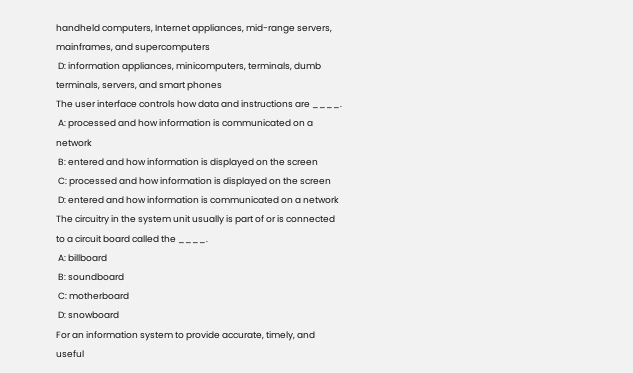handheld computers, Internet appliances, mid-range servers, mainframes, and supercomputers
 D: information appliances, minicomputers, terminals, dumb terminals, servers, and smart phones
The user interface controls how data and instructions are ____.
 A: processed and how information is communicated on a network
 B: entered and how information is displayed on the screen
 C: processed and how information is displayed on the screen
 D: entered and how information is communicated on a network
The circuitry in the system unit usually is part of or is connected to a circuit board called the ____.
 A: billboard
 B: soundboard
 C: motherboard
 D: snowboard
For an information system to provide accurate, timely, and useful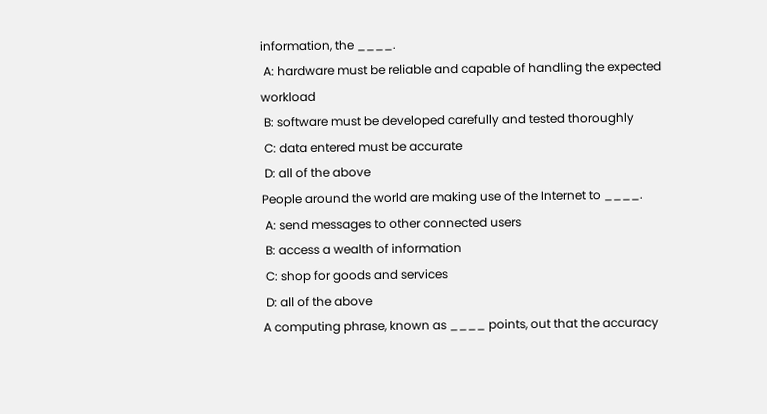information, the ____.
 A: hardware must be reliable and capable of handling the expected workload
 B: software must be developed carefully and tested thoroughly
 C: data entered must be accurate
 D: all of the above
People around the world are making use of the Internet to ____.
 A: send messages to other connected users
 B: access a wealth of information
 C: shop for goods and services
 D: all of the above
A computing phrase, known as ____ points, out that the accuracy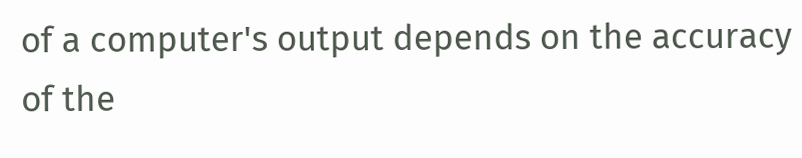of a computer's output depends on the accuracy of the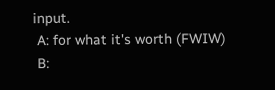input.
 A: for what it's worth (FWIW)
 B: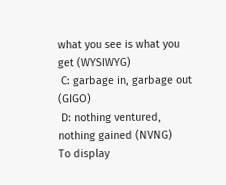what you see is what you get (WYSIWYG)
 C: garbage in, garbage out (GIGO)
 D: nothing ventured, nothing gained (NVNG)
To display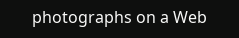photographs on a Web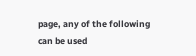page, any of the following can be used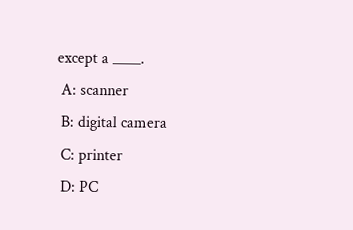except a ____.
 A: scanner
 B: digital camera
 C: printer
 D: PC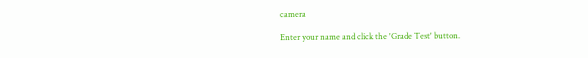camera

Enter your name and click the 'Grade Test' button.